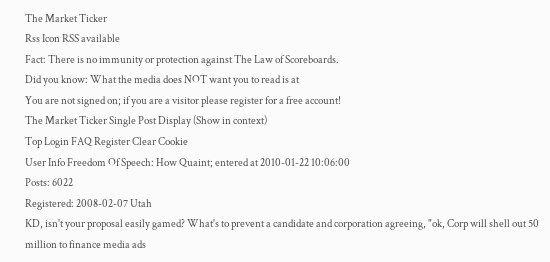The Market Ticker
Rss Icon RSS available
Fact: There is no immunity or protection against The Law of Scoreboards.
Did you know: What the media does NOT want you to read is at
You are not signed on; if you are a visitor please register for a free account!
The Market Ticker Single Post Display (Show in context)
Top Login FAQ Register Clear Cookie
User Info Freedom Of Speech: How Quaint; entered at 2010-01-22 10:06:00
Posts: 6022
Registered: 2008-02-07 Utah
KD, isn't your proposal easily gamed? What's to prevent a candidate and corporation agreeing, "ok, Corp will shell out 50 million to finance media ads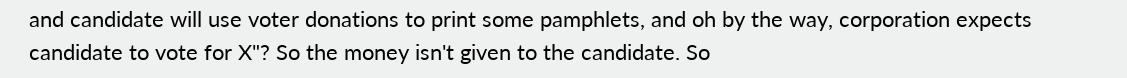and candidate will use voter donations to print some pamphlets, and oh by the way, corporation expects candidate to vote for X"? So the money isn't given to the candidate. So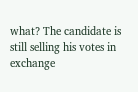what? The candidate is still selling his votes in exchange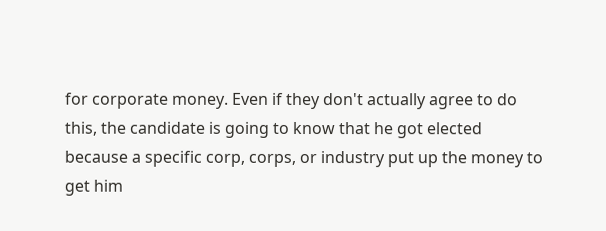for corporate money. Even if they don't actually agree to do this, the candidate is going to know that he got elected because a specific corp, corps, or industry put up the money to get him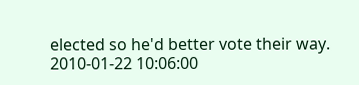elected so he'd better vote their way.
2010-01-22 10:06:00